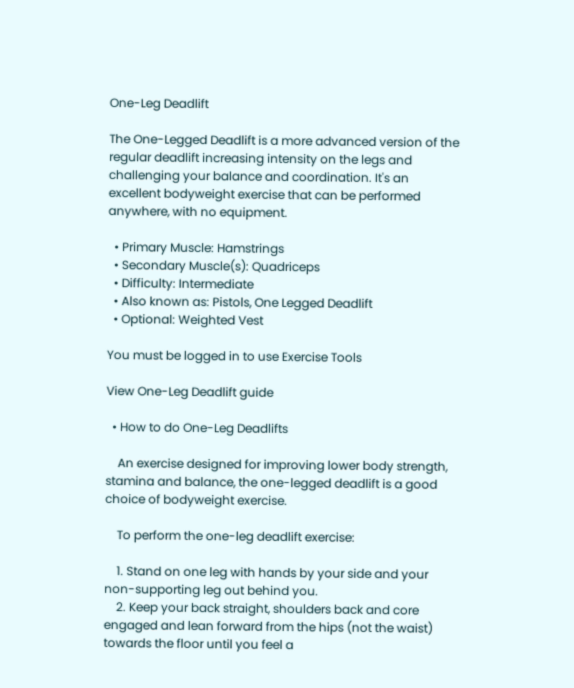One-Leg Deadlift

The One-Legged Deadlift is a more advanced version of the regular deadlift increasing intensity on the legs and challenging your balance and coordination. It's an excellent bodyweight exercise that can be performed anywhere, with no equipment.

  • Primary Muscle: Hamstrings
  • Secondary Muscle(s): Quadriceps
  • Difficulty: Intermediate
  • Also known as: Pistols, One Legged Deadlift
  • Optional: Weighted Vest

You must be logged in to use Exercise Tools

View One-Leg Deadlift guide

  • How to do One-Leg Deadlifts

    An exercise designed for improving lower body strength, stamina and balance, the one-legged deadlift is a good choice of bodyweight exercise.

    To perform the one-leg deadlift exercise:

    1. Stand on one leg with hands by your side and your non-supporting leg out behind you.
    2. Keep your back straight, shoulders back and core engaged and lean forward from the hips (not the waist) towards the floor until you feel a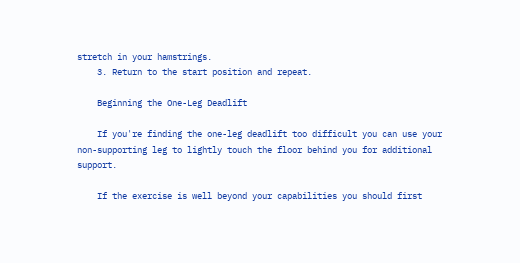stretch in your hamstrings.
    3. Return to the start position and repeat.

    Beginning the One-Leg Deadlift

    If you're finding the one-leg deadlift too difficult you can use your non-supporting leg to lightly touch the floor behind you for additional support.

    If the exercise is well beyond your capabilities you should first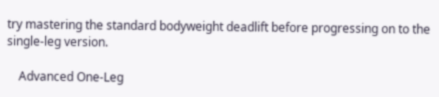try mastering the standard bodyweight deadlift before progressing on to the single-leg version.

    Advanced One-Leg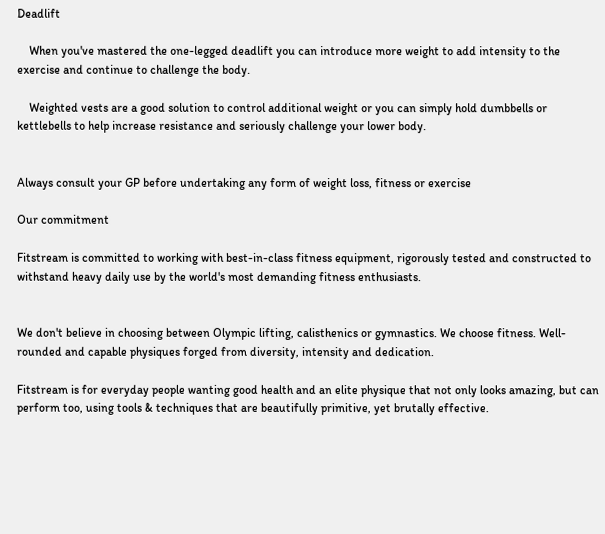Deadlift

    When you've mastered the one-legged deadlift you can introduce more weight to add intensity to the exercise and continue to challenge the body.

    Weighted vests are a good solution to control additional weight or you can simply hold dumbbells or kettlebells to help increase resistance and seriously challenge your lower body.


Always consult your GP before undertaking any form of weight loss, fitness or exercise

Our commitment

Fitstream is committed to working with best-in-class fitness equipment, rigorously tested and constructed to withstand heavy daily use by the world's most demanding fitness enthusiasts.


We don't believe in choosing between Olympic lifting, calisthenics or gymnastics. We choose fitness. Well-rounded and capable physiques forged from diversity, intensity and dedication.

Fitstream is for everyday people wanting good health and an elite physique that not only looks amazing, but can perform too, using tools & techniques that are beautifully primitive, yet brutally effective.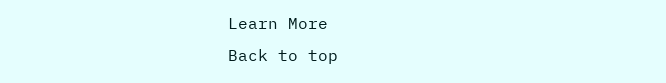Learn More
Back to top